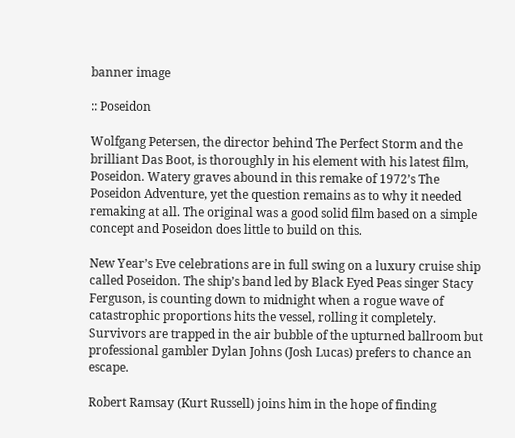banner image

:: Poseidon

Wolfgang Petersen, the director behind The Perfect Storm and the brilliant Das Boot, is thoroughly in his element with his latest film, Poseidon. Watery graves abound in this remake of 1972’s The Poseidon Adventure, yet the question remains as to why it needed remaking at all. The original was a good solid film based on a simple concept and Poseidon does little to build on this.

New Year’s Eve celebrations are in full swing on a luxury cruise ship called Poseidon. The ship’s band led by Black Eyed Peas singer Stacy Ferguson, is counting down to midnight when a rogue wave of catastrophic proportions hits the vessel, rolling it completely. Survivors are trapped in the air bubble of the upturned ballroom but professional gambler Dylan Johns (Josh Lucas) prefers to chance an escape.

Robert Ramsay (Kurt Russell) joins him in the hope of finding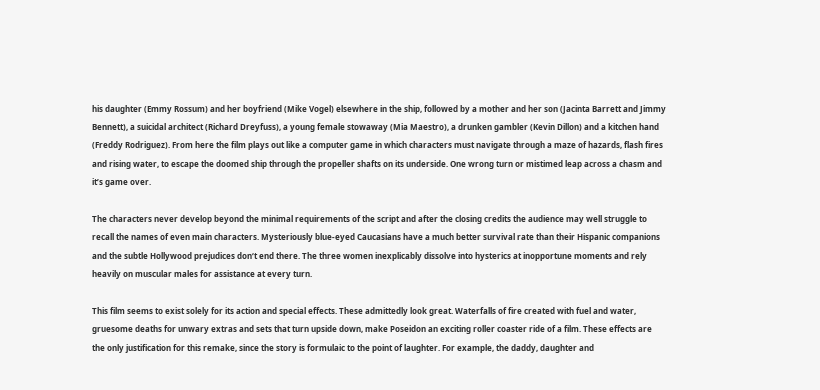his daughter (Emmy Rossum) and her boyfriend (Mike Vogel) elsewhere in the ship, followed by a mother and her son (Jacinta Barrett and Jimmy Bennett), a suicidal architect (Richard Dreyfuss), a young female stowaway (Mia Maestro), a drunken gambler (Kevin Dillon) and a kitchen hand (Freddy Rodriguez). From here the film plays out like a computer game in which characters must navigate through a maze of hazards, flash fires and rising water, to escape the doomed ship through the propeller shafts on its underside. One wrong turn or mistimed leap across a chasm and it’s game over.

The characters never develop beyond the minimal requirements of the script and after the closing credits the audience may well struggle to recall the names of even main characters. Mysteriously blue-eyed Caucasians have a much better survival rate than their Hispanic companions and the subtle Hollywood prejudices don‘t end there. The three women inexplicably dissolve into hysterics at inopportune moments and rely heavily on muscular males for assistance at every turn.

This film seems to exist solely for its action and special effects. These admittedly look great. Waterfalls of fire created with fuel and water, gruesome deaths for unwary extras and sets that turn upside down, make Poseidon an exciting roller coaster ride of a film. These effects are the only justification for this remake, since the story is formulaic to the point of laughter. For example, the daddy, daughter and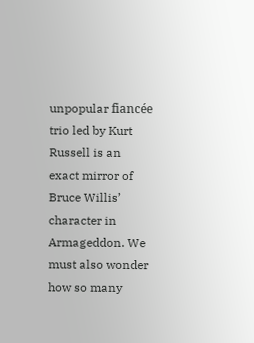unpopular fiancée trio led by Kurt Russell is an exact mirror of Bruce Willis’ character in Armageddon. We must also wonder how so many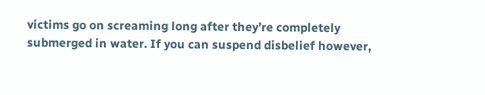victims go on screaming long after they’re completely submerged in water. If you can suspend disbelief however,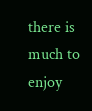there is much to enjoy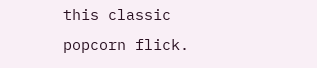this classic popcorn flick.